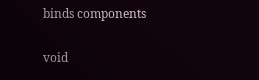binds components

void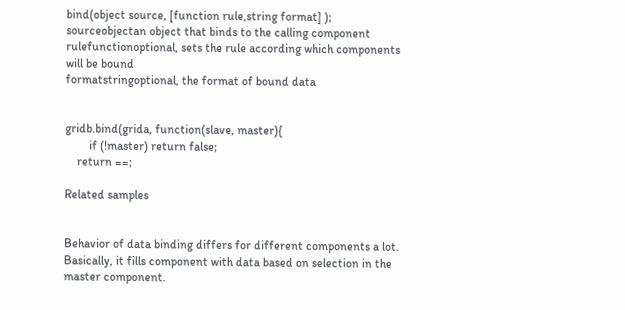bind(object source, [function rule,string format] );
sourceobjectan object that binds to the calling component
rulefunctionoptional, sets the rule according which components will be bound
formatstringoptional, the format of bound data


gridb.bind(grida, function(slave, master){
        if (!master) return false;
    return ==;

Related samples


Behavior of data binding differs for different components a lot. Basically, it fills component with data based on selection in the master component.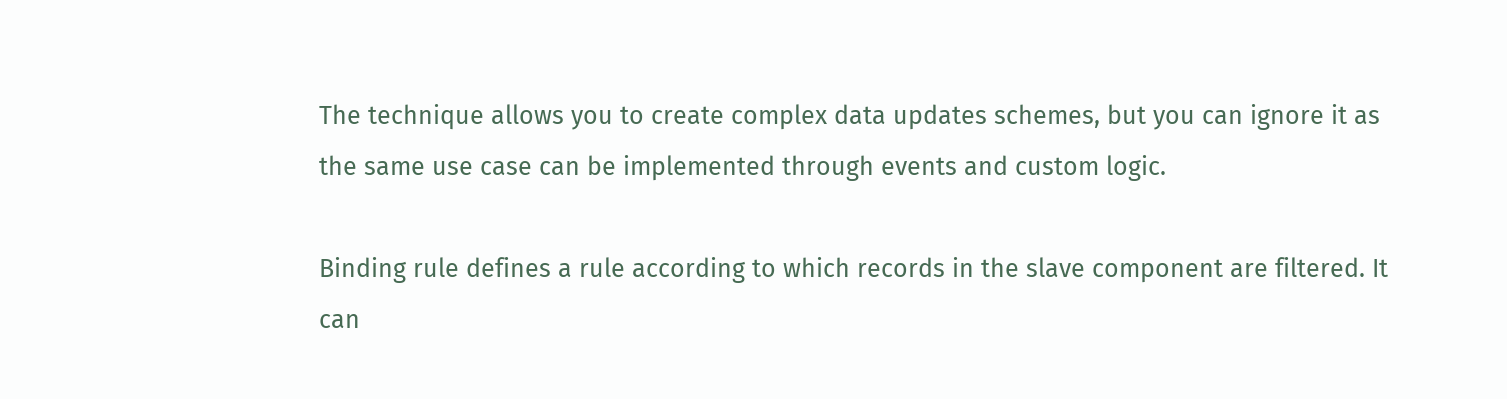The technique allows you to create complex data updates schemes, but you can ignore it as the same use case can be implemented through events and custom logic.

Binding rule defines a rule according to which records in the slave component are filtered. It can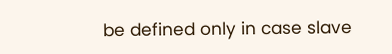be defined only in case slave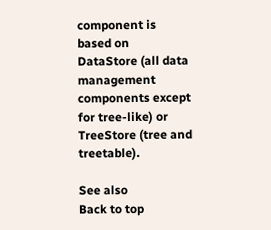component is based on DataStore (all data management components except for tree-like) or TreeStore (tree and treetable).

See also
Back to top